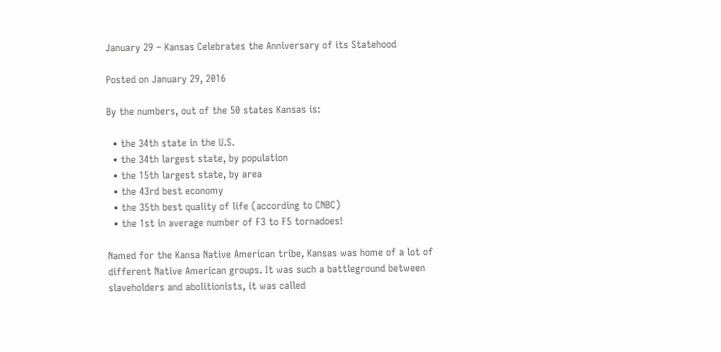January 29 – Kansas Celebrates the Anniversary of its Statehood

Posted on January 29, 2016

By the numbers, out of the 50 states Kansas is:

  • the 34th state in the U.S.
  • the 34th largest state, by population
  • the 15th largest state, by area
  • the 43rd best economy
  • the 35th best quality of life (according to CNBC)
  • the 1st in average number of F3 to F5 tornadoes!

Named for the Kansa Native American tribe, Kansas was home of a lot of different Native American groups. It was such a battleground between slaveholders and abolitionists, it was called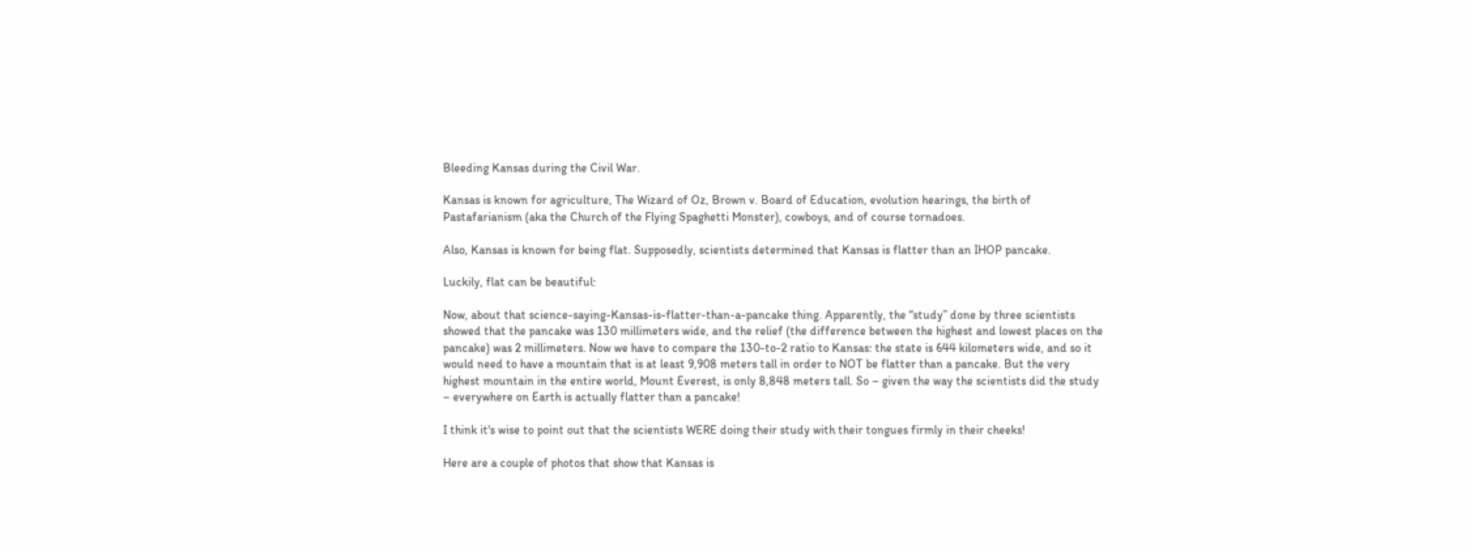Bleeding Kansas during the Civil War.

Kansas is known for agriculture, The Wizard of Oz, Brown v. Board of Education, evolution hearings, the birth of Pastafarianism (aka the Church of the Flying Spaghetti Monster), cowboys, and of course tornadoes.

Also, Kansas is known for being flat. Supposedly, scientists determined that Kansas is flatter than an IHOP pancake.

Luckily, flat can be beautiful:

Now, about that science-saying-Kansas-is-flatter-than-a-pancake thing. Apparently, the “study” done by three scientists showed that the pancake was 130 millimeters wide, and the relief (the difference between the highest and lowest places on the pancake) was 2 millimeters. Now we have to compare the 130-to-2 ratio to Kansas: the state is 644 kilometers wide, and so it would need to have a mountain that is at least 9,908 meters tall in order to NOT be flatter than a pancake. But the very highest mountain in the entire world, Mount Everest, is only 8,848 meters tall. So – given the way the scientists did the study – everywhere on Earth is actually flatter than a pancake!

I think it's wise to point out that the scientists WERE doing their study with their tongues firmly in their cheeks!

Here are a couple of photos that show that Kansas is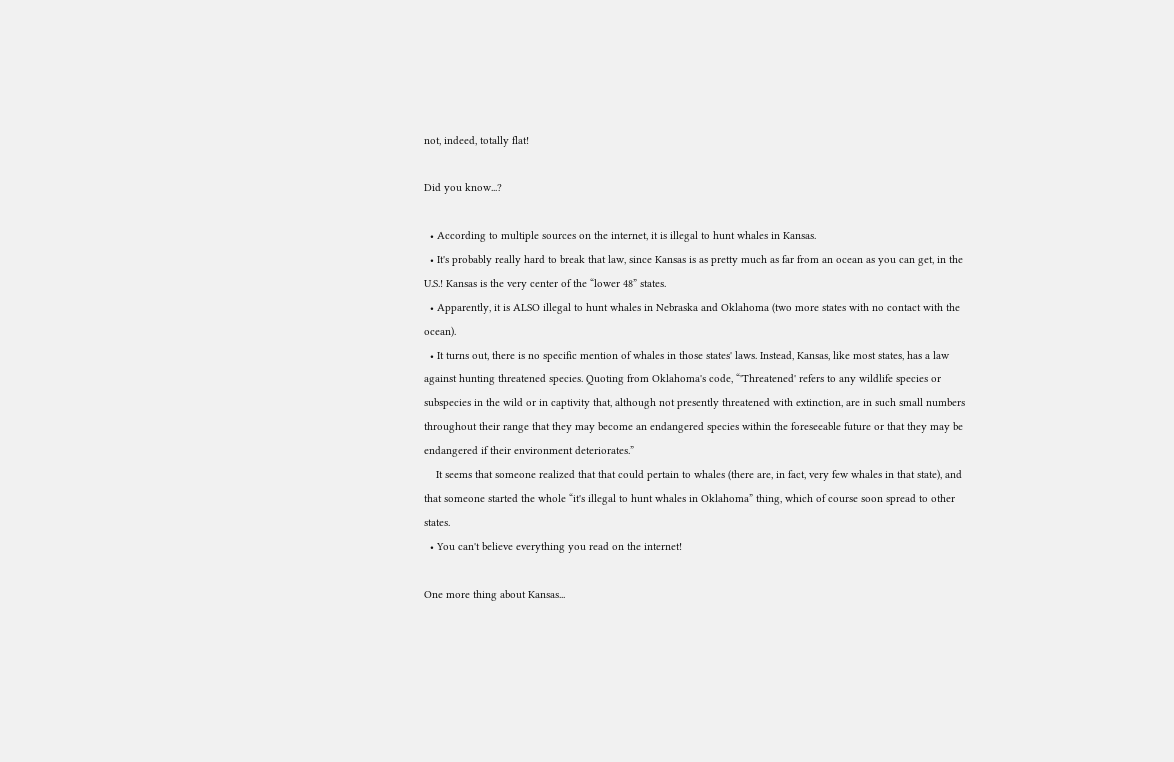not, indeed, totally flat!

Did you know...?

  • According to multiple sources on the internet, it is illegal to hunt whales in Kansas.
  • It's probably really hard to break that law, since Kansas is as pretty much as far from an ocean as you can get, in the U.S.! Kansas is the very center of the “lower 48” states.
  • Apparently, it is ALSO illegal to hunt whales in Nebraska and Oklahoma (two more states with no contact with the ocean).
  • It turns out, there is no specific mention of whales in those states' laws. Instead, Kansas, like most states, has a law against hunting threatened species. Quoting from Oklahoma's code, “'Threatened' refers to any wildlife species or subspecies in the wild or in captivity that, although not presently threatened with extinction, are in such small numbers throughout their range that they may become an endangered species within the foreseeable future or that they may be endangered if their environment deteriorates.”
    It seems that someone realized that that could pertain to whales (there are, in fact, very few whales in that state), and that someone started the whole “it's illegal to hunt whales in Oklahoma” thing, which of course soon spread to other states.
  • You can't believe everything you read on the internet!

One more thing about Kansas...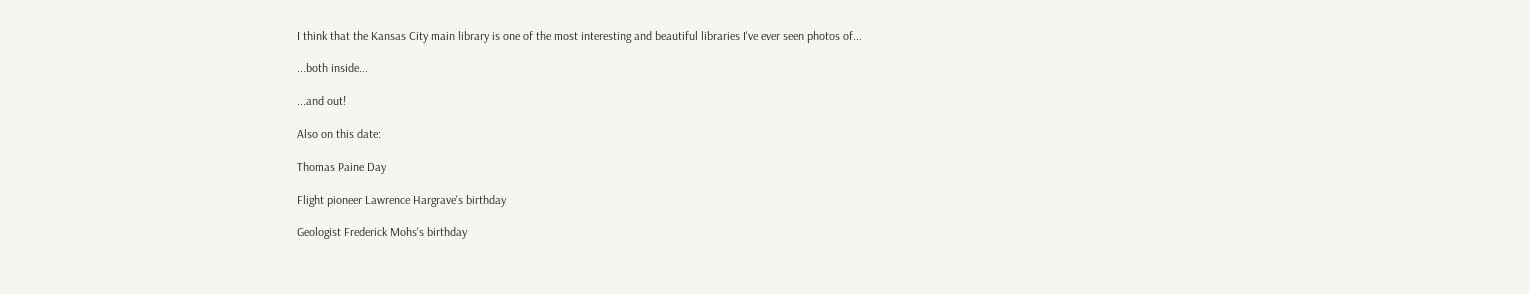I think that the Kansas City main library is one of the most interesting and beautiful libraries I've ever seen photos of...

...both inside...

...and out!

Also on this date:

Thomas Paine Day

Flight pioneer Lawrence Hargrave's birthday

Geologist Frederick Mohs's birthday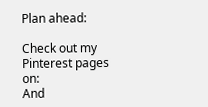Plan ahead:

Check out my Pinterest pages on:
And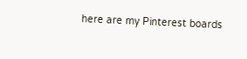here are my Pinterest boards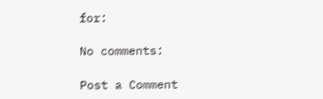for:

No comments:

Post a Comment